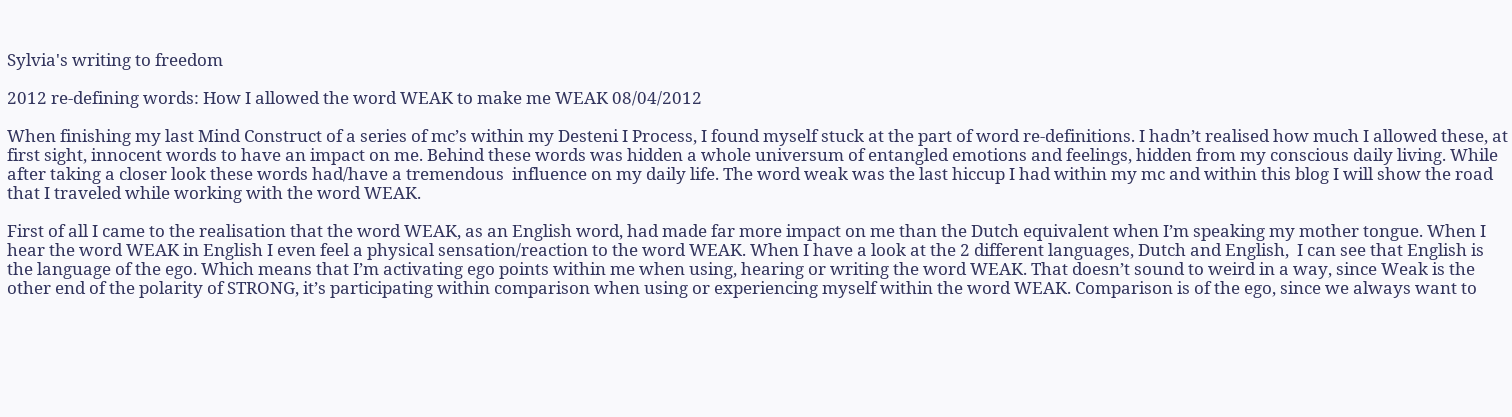Sylvia's writing to freedom

2012 re-defining words: How I allowed the word WEAK to make me WEAK 08/04/2012

When finishing my last Mind Construct of a series of mc’s within my Desteni I Process, I found myself stuck at the part of word re-definitions. I hadn’t realised how much I allowed these, at first sight, innocent words to have an impact on me. Behind these words was hidden a whole universum of entangled emotions and feelings, hidden from my conscious daily living. While after taking a closer look these words had/have a tremendous  influence on my daily life. The word weak was the last hiccup I had within my mc and within this blog I will show the road that I traveled while working with the word WEAK.

First of all I came to the realisation that the word WEAK, as an English word, had made far more impact on me than the Dutch equivalent when I’m speaking my mother tongue. When I hear the word WEAK in English I even feel a physical sensation/reaction to the word WEAK. When I have a look at the 2 different languages, Dutch and English,  I can see that English is the language of the ego. Which means that I’m activating ego points within me when using, hearing or writing the word WEAK. That doesn’t sound to weird in a way, since Weak is the other end of the polarity of STRONG, it’s participating within comparison when using or experiencing myself within the word WEAK. Comparison is of the ego, since we always want to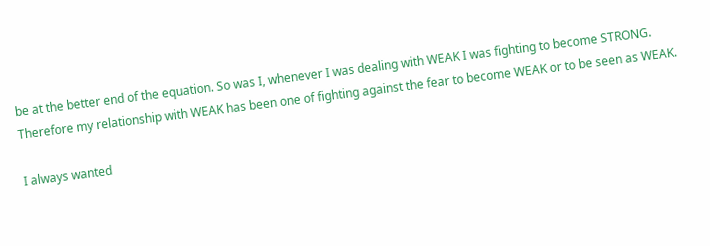be at the better end of the equation. So was I, whenever I was dealing with WEAK I was fighting to become STRONG. Therefore my relationship with WEAK has been one of fighting against the fear to become WEAK or to be seen as WEAK.

I always wanted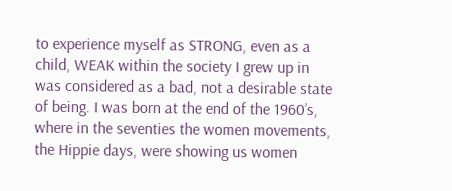to experience myself as STRONG, even as a child, WEAK within the society I grew up in was considered as a bad, not a desirable state of being. I was born at the end of the 1960’s, where in the seventies the women movements, the Hippie days, were showing us women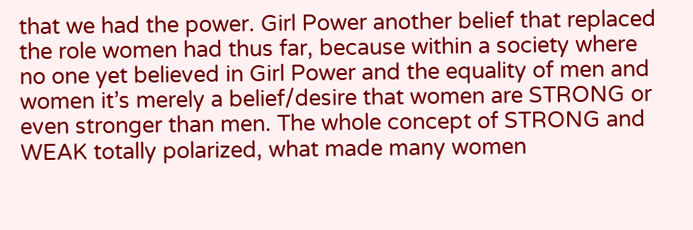that we had the power. Girl Power another belief that replaced the role women had thus far, because within a society where no one yet believed in Girl Power and the equality of men and women it’s merely a belief/desire that women are STRONG or even stronger than men. The whole concept of STRONG and WEAK totally polarized, what made many women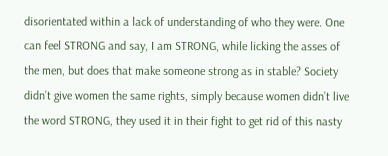disorientated within a lack of understanding of who they were. One can feel STRONG and say, I am STRONG, while licking the asses of the men, but does that make someone strong as in stable? Society didn’t give women the same rights, simply because women didn’t live the word STRONG, they used it in their fight to get rid of this nasty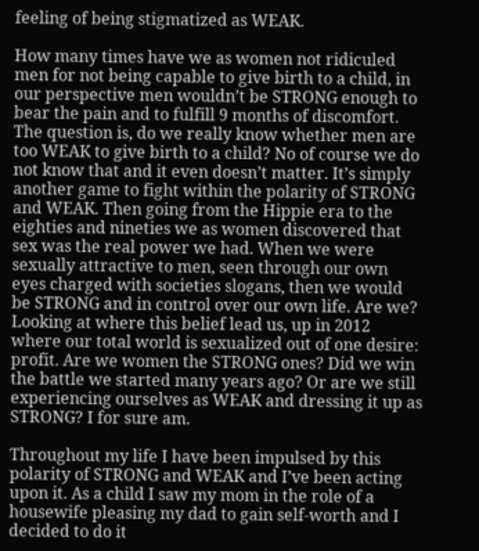feeling of being stigmatized as WEAK.

How many times have we as women not ridiculed men for not being capable to give birth to a child, in our perspective men wouldn’t be STRONG enough to bear the pain and to fulfill 9 months of discomfort. The question is, do we really know whether men are too WEAK to give birth to a child? No of course we do not know that and it even doesn’t matter. It’s simply another game to fight within the polarity of STRONG and WEAK. Then going from the Hippie era to the eighties and nineties we as women discovered that sex was the real power we had. When we were sexually attractive to men, seen through our own eyes charged with societies slogans, then we would be STRONG and in control over our own life. Are we? Looking at where this belief lead us, up in 2012 where our total world is sexualized out of one desire: profit. Are we women the STRONG ones? Did we win the battle we started many years ago? Or are we still experiencing ourselves as WEAK and dressing it up as STRONG? I for sure am.

Throughout my life I have been impulsed by this polarity of STRONG and WEAK and I’ve been acting upon it. As a child I saw my mom in the role of a housewife pleasing my dad to gain self-worth and I decided to do it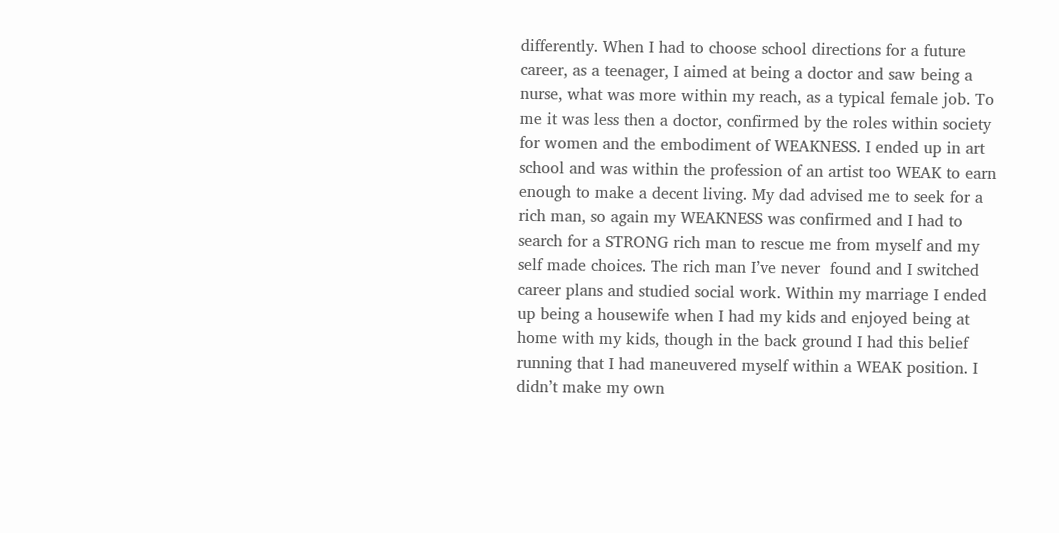differently. When I had to choose school directions for a future career, as a teenager, I aimed at being a doctor and saw being a nurse, what was more within my reach, as a typical female job. To me it was less then a doctor, confirmed by the roles within society for women and the embodiment of WEAKNESS. I ended up in art school and was within the profession of an artist too WEAK to earn enough to make a decent living. My dad advised me to seek for a rich man, so again my WEAKNESS was confirmed and I had to search for a STRONG rich man to rescue me from myself and my self made choices. The rich man I’ve never  found and I switched career plans and studied social work. Within my marriage I ended up being a housewife when I had my kids and enjoyed being at home with my kids, though in the back ground I had this belief running that I had maneuvered myself within a WEAK position. I didn’t make my own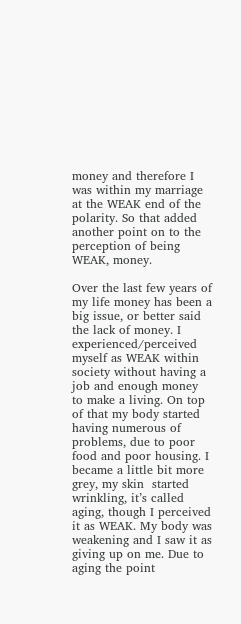money and therefore I was within my marriage at the WEAK end of the polarity. So that added another point on to the perception of being WEAK, money.

Over the last few years of my life money has been a big issue, or better said the lack of money. I experienced/perceived myself as WEAK within society without having a job and enough money to make a living. On top of that my body started having numerous of problems, due to poor food and poor housing. I became a little bit more grey, my skin  started wrinkling, it’s called aging, though I perceived it as WEAK. My body was weakening and I saw it as giving up on me. Due to aging the point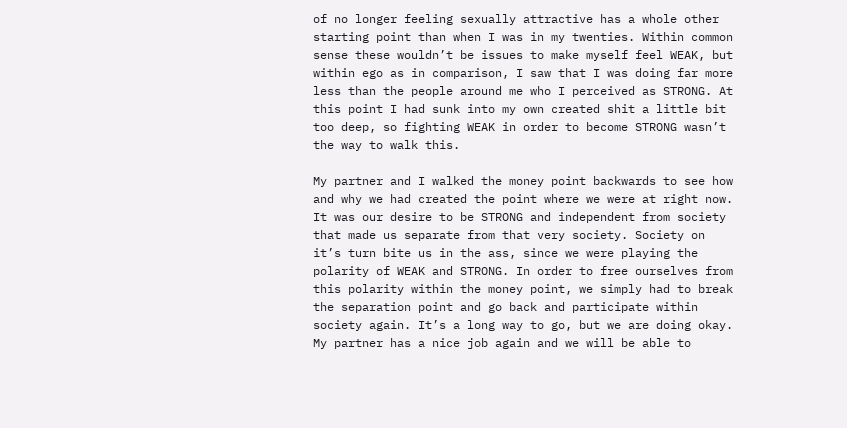of no longer feeling sexually attractive has a whole other starting point than when I was in my twenties. Within common sense these wouldn’t be issues to make myself feel WEAK, but within ego as in comparison, I saw that I was doing far more less than the people around me who I perceived as STRONG. At this point I had sunk into my own created shit a little bit too deep, so fighting WEAK in order to become STRONG wasn’t the way to walk this.

My partner and I walked the money point backwards to see how and why we had created the point where we were at right now. It was our desire to be STRONG and independent from society that made us separate from that very society. Society on it’s turn bite us in the ass, since we were playing the polarity of WEAK and STRONG. In order to free ourselves from this polarity within the money point, we simply had to break the separation point and go back and participate within society again. It’s a long way to go, but we are doing okay. My partner has a nice job again and we will be able to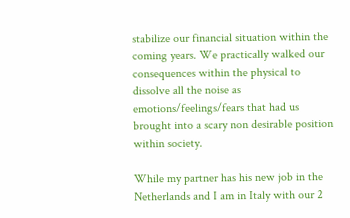stabilize our financial situation within the coming years. We practically walked our consequences within the physical to dissolve all the noise as emotions/feelings/fears that had us brought into a scary non desirable position within society.

While my partner has his new job in the Netherlands and I am in Italy with our 2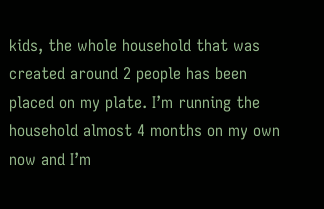kids, the whole household that was created around 2 people has been placed on my plate. I’m running the household almost 4 months on my own now and I’m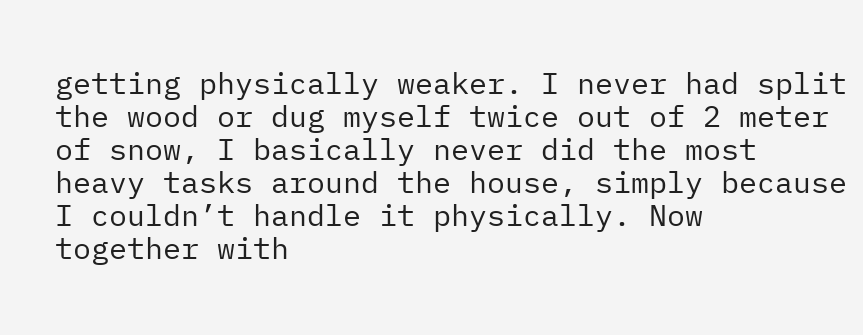getting physically weaker. I never had split the wood or dug myself twice out of 2 meter of snow, I basically never did the most heavy tasks around the house, simply because I couldn’t handle it physically. Now together with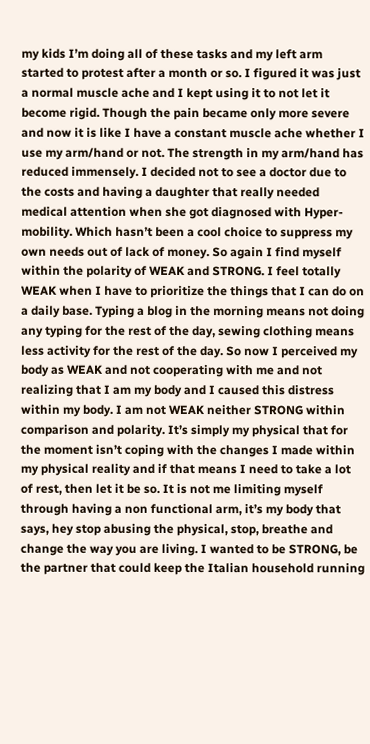my kids I’m doing all of these tasks and my left arm started to protest after a month or so. I figured it was just a normal muscle ache and I kept using it to not let it become rigid. Though the pain became only more severe and now it is like I have a constant muscle ache whether I use my arm/hand or not. The strength in my arm/hand has reduced immensely. I decided not to see a doctor due to the costs and having a daughter that really needed medical attention when she got diagnosed with Hyper-mobility. Which hasn’t been a cool choice to suppress my own needs out of lack of money. So again I find myself within the polarity of WEAK and STRONG. I feel totally WEAK when I have to prioritize the things that I can do on a daily base. Typing a blog in the morning means not doing any typing for the rest of the day, sewing clothing means less activity for the rest of the day. So now I perceived my body as WEAK and not cooperating with me and not realizing that I am my body and I caused this distress within my body. I am not WEAK neither STRONG within comparison and polarity. It’s simply my physical that for the moment isn’t coping with the changes I made within my physical reality and if that means I need to take a lot of rest, then let it be so. It is not me limiting myself through having a non functional arm, it’s my body that says, hey stop abusing the physical, stop, breathe and change the way you are living. I wanted to be STRONG, be the partner that could keep the Italian household running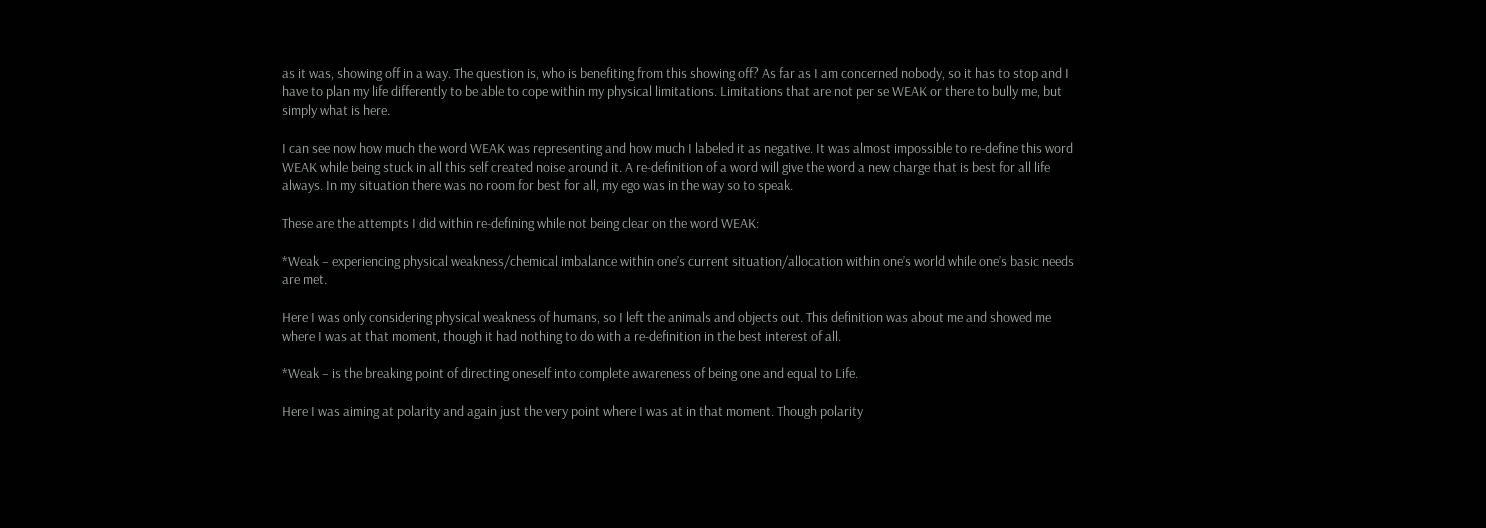as it was, showing off in a way. The question is, who is benefiting from this showing off? As far as I am concerned nobody, so it has to stop and I have to plan my life differently to be able to cope within my physical limitations. Limitations that are not per se WEAK or there to bully me, but simply what is here.

I can see now how much the word WEAK was representing and how much I labeled it as negative. It was almost impossible to re-define this word WEAK while being stuck in all this self created noise around it. A re-definition of a word will give the word a new charge that is best for all life always. In my situation there was no room for best for all, my ego was in the way so to speak.

These are the attempts I did within re-defining while not being clear on the word WEAK:

*Weak – experiencing physical weakness/chemical imbalance within one’s current situation/allocation within one’s world while one’s basic needs are met.

Here I was only considering physical weakness of humans, so I left the animals and objects out. This definition was about me and showed me where I was at that moment, though it had nothing to do with a re-definition in the best interest of all.

*Weak – is the breaking point of directing oneself into complete awareness of being one and equal to Life.

Here I was aiming at polarity and again just the very point where I was at in that moment. Though polarity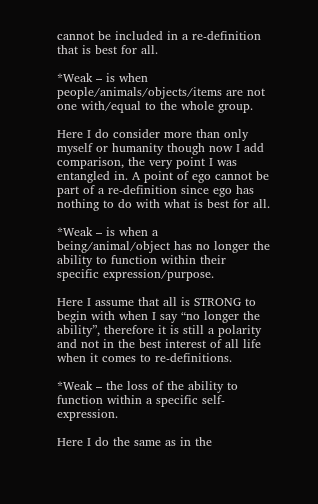cannot be included in a re-definition that is best for all.

*Weak – is when people/animals/objects/items are not one with/equal to the whole group.

Here I do consider more than only myself or humanity though now I add comparison, the very point I was entangled in. A point of ego cannot be part of a re-definition since ego has nothing to do with what is best for all.

*Weak – is when a being/animal/object has no longer the ability to function within their specific expression/purpose.

Here I assume that all is STRONG to begin with when I say “no longer the ability”, therefore it is still a polarity and not in the best interest of all life when it comes to re-definitions.

*Weak – the loss of the ability to function within a specific self-expression.

Here I do the same as in the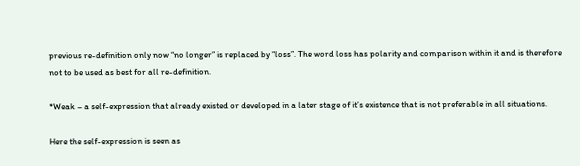previous re-definition only now “no longer” is replaced by “loss”. The word loss has polarity and comparison within it and is therefore not to be used as best for all re-definition.

*Weak – a self-expression that already existed or developed in a later stage of it’s existence that is not preferable in all situations.

Here the self-expression is seen as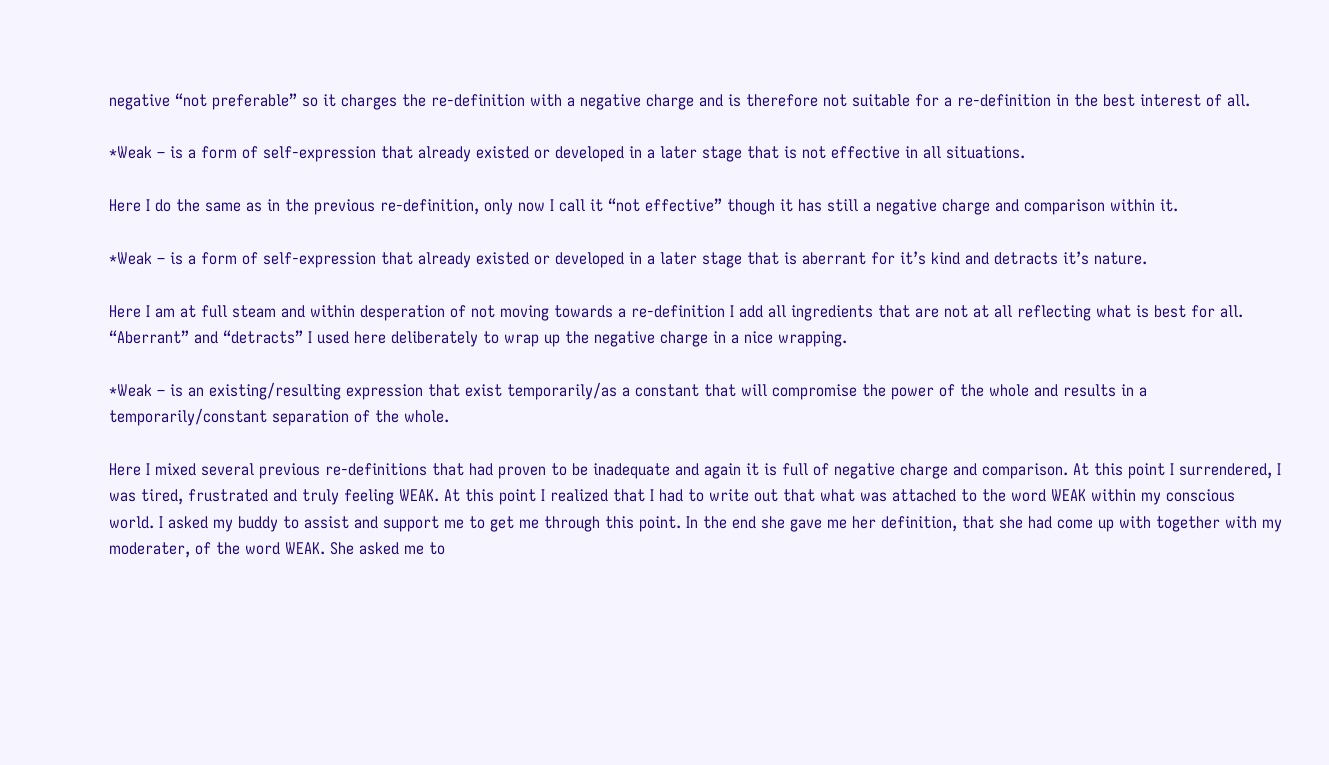negative “not preferable” so it charges the re-definition with a negative charge and is therefore not suitable for a re-definition in the best interest of all.

*Weak – is a form of self-expression that already existed or developed in a later stage that is not effective in all situations.

Here I do the same as in the previous re-definition, only now I call it “not effective” though it has still a negative charge and comparison within it.

*Weak – is a form of self-expression that already existed or developed in a later stage that is aberrant for it’s kind and detracts it’s nature.

Here I am at full steam and within desperation of not moving towards a re-definition I add all ingredients that are not at all reflecting what is best for all. “Aberrant” and “detracts” I used here deliberately to wrap up the negative charge in a nice wrapping.

*Weak – is an existing/resulting expression that exist temporarily/as a constant that will compromise the power of the whole and results in a temporarily/constant separation of the whole.

Here I mixed several previous re-definitions that had proven to be inadequate and again it is full of negative charge and comparison. At this point I surrendered, I was tired, frustrated and truly feeling WEAK. At this point I realized that I had to write out that what was attached to the word WEAK within my conscious world. I asked my buddy to assist and support me to get me through this point. In the end she gave me her definition, that she had come up with together with my moderater, of the word WEAK. She asked me to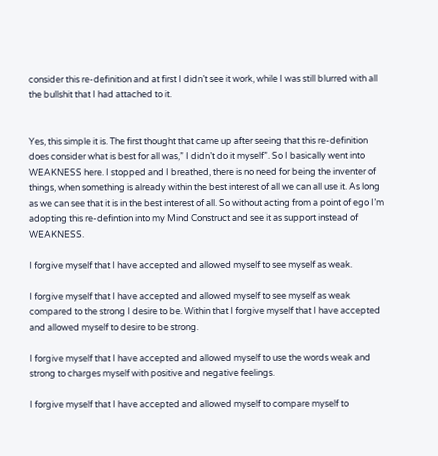consider this re-definition and at first I didn’t see it work, while I was still blurred with all the bullshit that I had attached to it.


Yes, this simple it is. The first thought that came up after seeing that this re-definition does consider what is best for all was,” I didn’t do it myself”. So I basically went into WEAKNESS here. I stopped and I breathed, there is no need for being the inventer of things, when something is already within the best interest of all we can all use it. As long as we can see that it is in the best interest of all. So without acting from a point of ego I’m adopting this re-defintion into my Mind Construct and see it as support instead of WEAKNESS.

I forgive myself that I have accepted and allowed myself to see myself as weak.

I forgive myself that I have accepted and allowed myself to see myself as weak compared to the strong I desire to be. Within that I forgive myself that I have accepted and allowed myself to desire to be strong.

I forgive myself that I have accepted and allowed myself to use the words weak and strong to charges myself with positive and negative feelings.

I forgive myself that I have accepted and allowed myself to compare myself to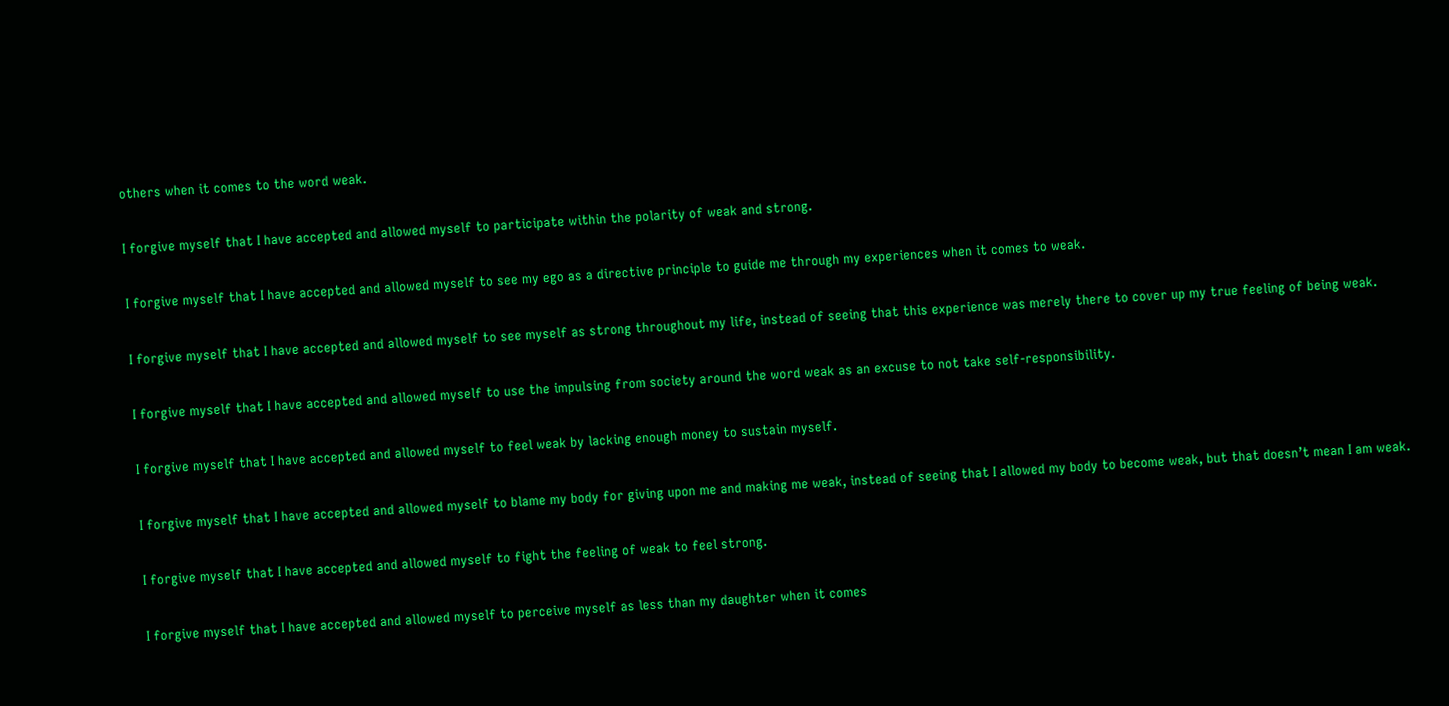others when it comes to the word weak.

I forgive myself that I have accepted and allowed myself to participate within the polarity of weak and strong.

I forgive myself that I have accepted and allowed myself to see my ego as a directive principle to guide me through my experiences when it comes to weak.

I forgive myself that I have accepted and allowed myself to see myself as strong throughout my life, instead of seeing that this experience was merely there to cover up my true feeling of being weak.

I forgive myself that I have accepted and allowed myself to use the impulsing from society around the word weak as an excuse to not take self-responsibility.

I forgive myself that I have accepted and allowed myself to feel weak by lacking enough money to sustain myself.

I forgive myself that I have accepted and allowed myself to blame my body for giving upon me and making me weak, instead of seeing that I allowed my body to become weak, but that doesn’t mean I am weak.

I forgive myself that I have accepted and allowed myself to fight the feeling of weak to feel strong.

I forgive myself that I have accepted and allowed myself to perceive myself as less than my daughter when it comes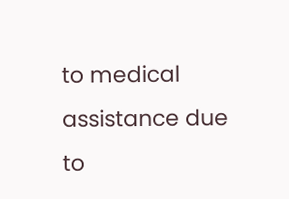to medical assistance due to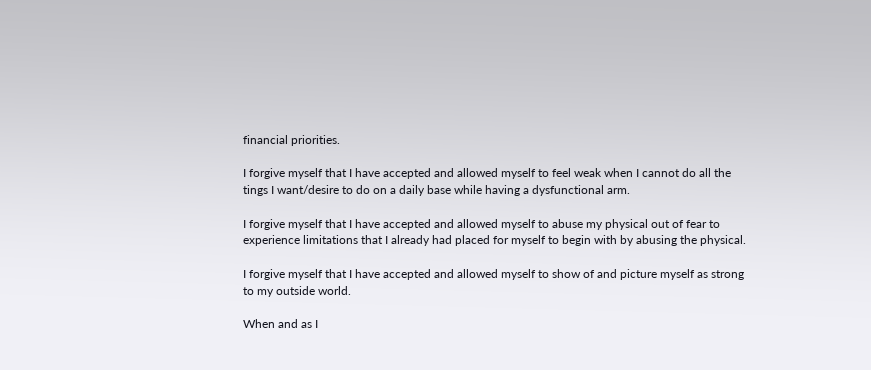financial priorities.

I forgive myself that I have accepted and allowed myself to feel weak when I cannot do all the tings I want/desire to do on a daily base while having a dysfunctional arm.

I forgive myself that I have accepted and allowed myself to abuse my physical out of fear to experience limitations that I already had placed for myself to begin with by abusing the physical.

I forgive myself that I have accepted and allowed myself to show of and picture myself as strong to my outside world.

When and as I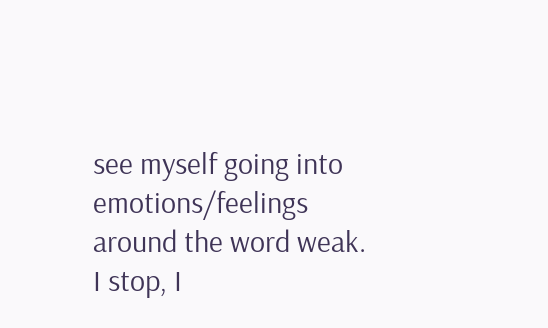see myself going into emotions/feelings around the word weak. I stop, I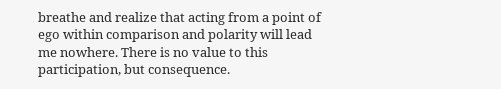breathe and realize that acting from a point of ego within comparison and polarity will lead me nowhere. There is no value to this participation, but consequence.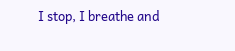I stop, I breathe and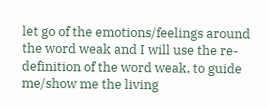let go of the emotions/feelings around the word weak and I will use the re-definition of the word weak, to guide me/show me the living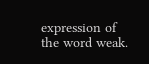expression of the word weak.